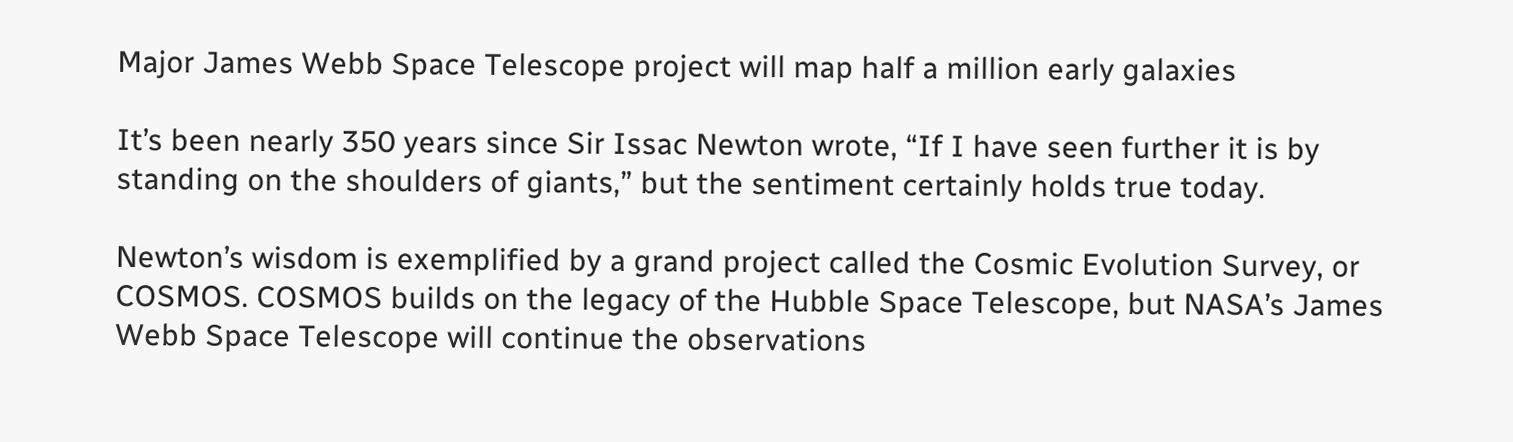Major James Webb Space Telescope project will map half a million early galaxies

It’s been nearly 350 years since Sir Issac Newton wrote, “If I have seen further it is by standing on the shoulders of giants,” but the sentiment certainly holds true today.

Newton’s wisdom is exemplified by a grand project called the Cosmic Evolution Survey, or COSMOS. COSMOS builds on the legacy of the Hubble Space Telescope, but NASA’s James Webb Space Telescope will continue the observations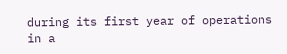during its first year of operations in a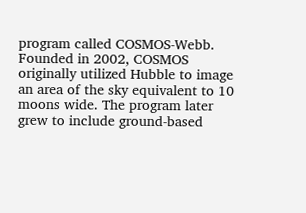program called COSMOS-Webb. Founded in 2002, COSMOS originally utilized Hubble to image an area of the sky equivalent to 10 moons wide. The program later grew to include ground-based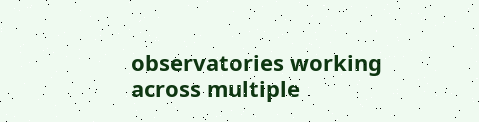observatories working across multiple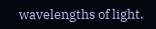wavelengths of light.